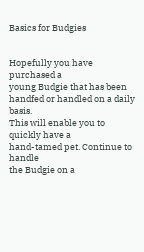Basics for Budgies


Hopefully you have purchased a
young Budgie that has been
handfed or handled on a daily basis.
This will enable you to quickly have a
hand-tamed pet. Continue to handle
the Budgie on a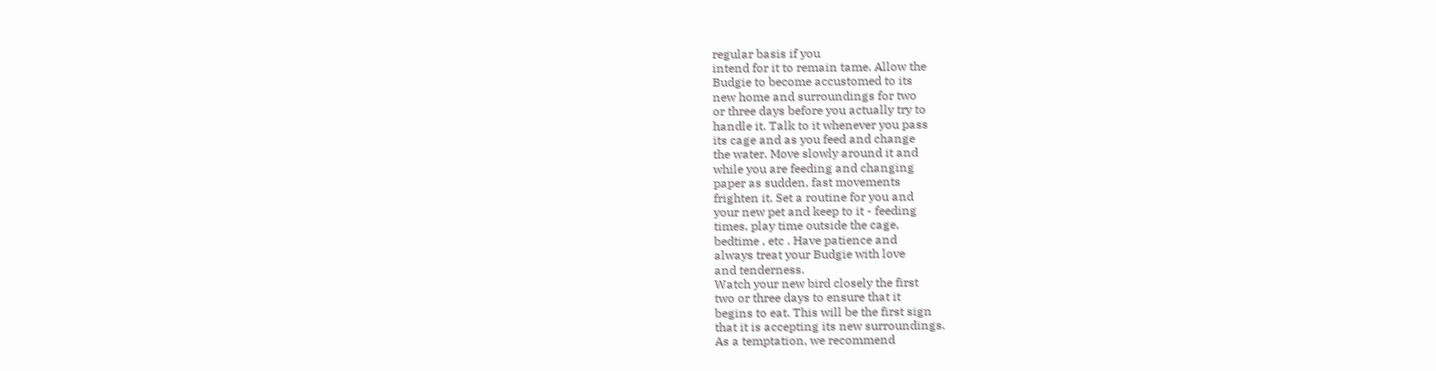regular basis if you
intend for it to remain tame. Allow the
Budgie to become accustomed to its
new home and surroundings for two
or three days before you actually try to
handle it. Talk to it whenever you pass
its cage and as you feed and change
the water. Move slowly around it and
while you are feeding and changing
paper as sudden, fast movements
frighten it. Set a routine for you and
your new pet and keep to it - feeding
times, play time outside the cage,
bedtime , etc . Have patience and
always treat your Budgie with love
and tenderness.
Watch your new bird closely the first
two or three days to ensure that it
begins to eat. This will be the first sign
that it is accepting its new surroundings.
As a temptation, we recommend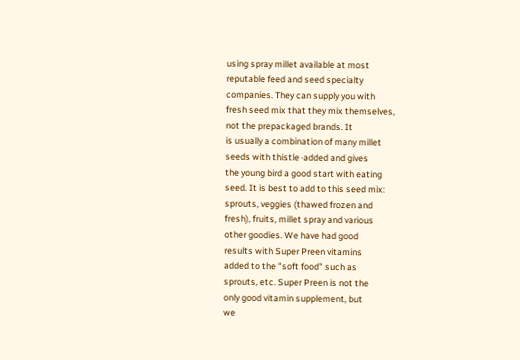using spray millet available at most
reputable feed and seed specialty
companies. They can supply you with
fresh seed mix that they mix themselves,
not the prepackaged brands. It
is usually a combination of many millet
seeds with thistle ·added and gives
the young bird a good start with eating
seed. It is best to add to this seed mix:
sprouts, veggies (thawed frozen and
fresh), fruits, millet spray and various
other goodies. We have had good
results with Super Preen vitamins
added to the "soft food" such as
sprouts, etc. Super Preen is not the
only good vitamin supplement, but
we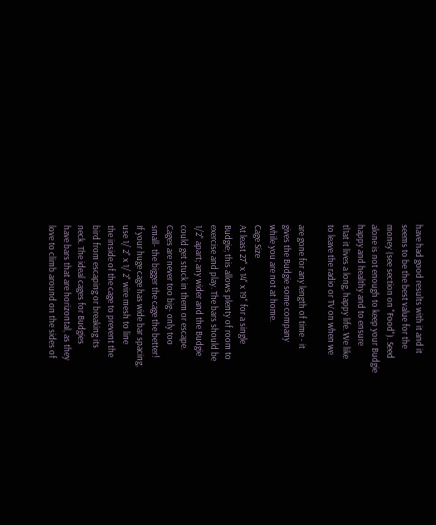have had good results with it and it
seems to be the best value for the
money (see section on "Food"). Seed
alone is not enough to keep your Budgie
happy and healthy and to ensure
tl1at it lives a long, happy life. We like
to leave the radio or TV on when we

are gone for any length of time - it
gives the Budgie some company
while you are not at home.
Cage Size
At least 27" x 14" x 19" for a single
Budgie; this allows plenty of room to
exercise and play. The bars should be
1/2" apart; any wider and the Budgie
could get stuck in them or escape.
Cages are never too big- only too
small- the bigger the cage the better!
If your huge cage has wide bar spacing,
use 1/ 2" x 1/ 2" wire mesh to line
the inside of the cage to prevent the
bird from escaping or breaking its
neck. The ideal cages for Budgies
have bars that are horizontal, as they
love to climb around on the sides of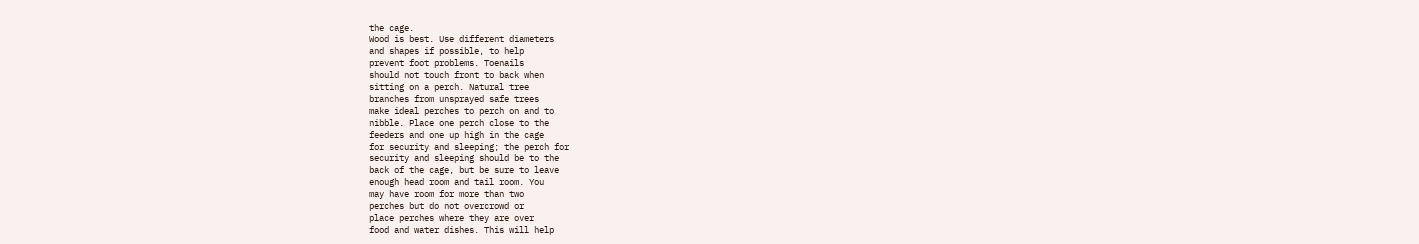the cage.
Wood is best. Use different diameters
and shapes if possible, to help
prevent foot problems. Toenails
should not touch front to back when
sitting on a perch. Natural tree
branches from unsprayed safe trees
make ideal perches to perch on and to
nibble. Place one perch close to the
feeders and one up high in the cage
for security and sleeping; the perch for
security and sleeping should be to the
back of the cage, but be sure to leave
enough head room and tail room. You
may have room for more than two
perches but do not overcrowd or
place perches where they are over
food and water dishes. This will help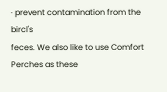· prevent contamination from the bircl's
feces. We also like to use Comfort
Perches as these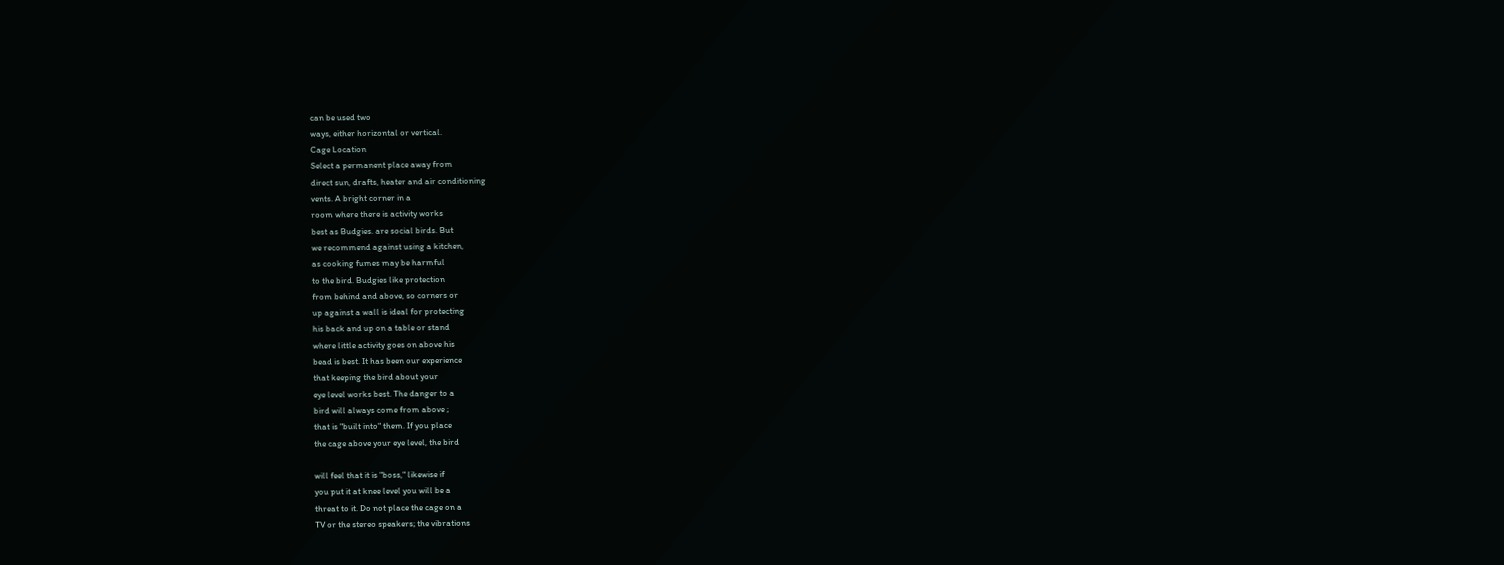can be used two
ways, either horizontal or vertical.
Cage Location
Select a permanent place away from
direct sun, drafts, heater and air conditioning
vents. A bright corner in a
room where there is activity works
best as Budgies. are social birds. But
we recommend against using a kitchen,
as cooking fumes may be harmful
to the bird. Budgies like protection
from behind and above, so corners or
up against a wall is ideal for protecting
his back and up on a table or stand
where little activity goes on above his
bead is best. It has been our experience
that keeping the bird about your
eye level works best. The danger to a
bird will always come from above ;
that is "built into" them. If you place
the cage above your eye level, the bird

will feel that it is "boss," likewise if
you put it at knee level you will be a
threat to it. Do not place the cage on a
TV or the stereo speakers; the vibrations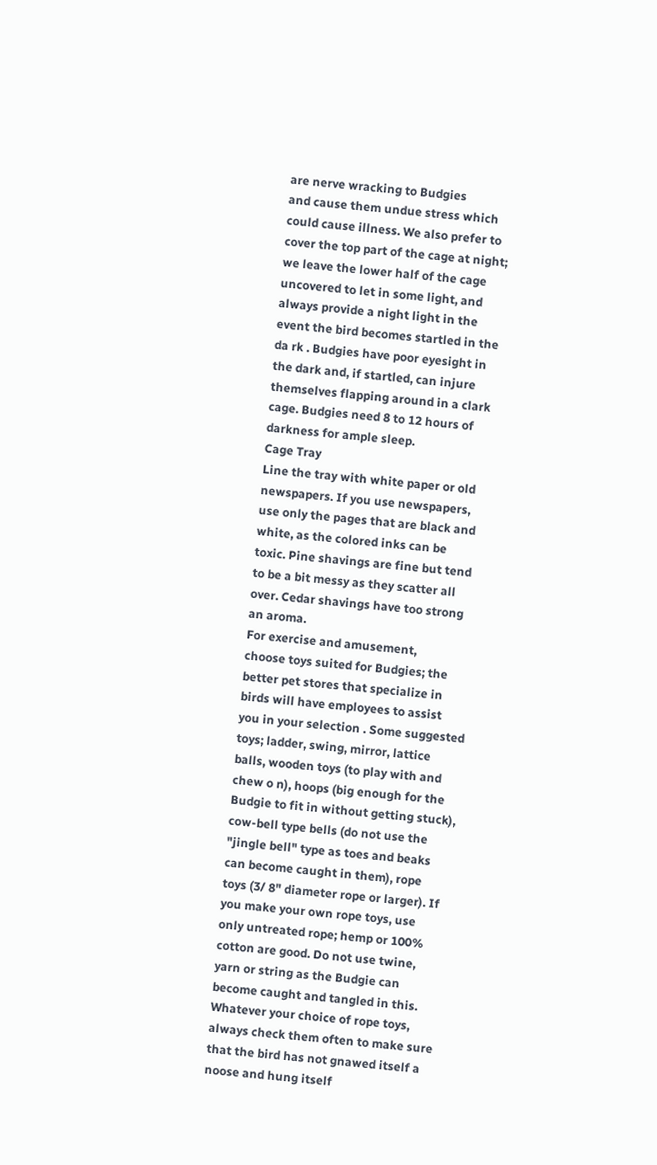are nerve wracking to Budgies
and cause them undue stress which
could cause illness. We also prefer to
cover the top part of the cage at night;
we leave the lower half of the cage
uncovered to let in some light, and
always provide a night light in the
event the bird becomes startled in the
da rk . Budgies have poor eyesight in
the dark and, if startled, can injure
themselves flapping around in a clark
cage. Budgies need 8 to 12 hours of
darkness for ample sleep.
Cage Tray
Line the tray with white paper or old
newspapers. If you use newspapers,
use only the pages that are black and
white, as the colored inks can be
toxic. Pine shavings are fine but tend
to be a bit messy as they scatter all
over. Cedar shavings have too strong
an aroma.
For exercise and amusement,
choose toys suited for Budgies; the
better pet stores that specialize in
birds will have employees to assist
you in your selection . Some suggested
toys; ladder, swing, mirror, lattice
balls, wooden toys (to play with and
chew o n), hoops (big enough for the
Budgie to fit in without getting stuck),
cow-bell type bells (do not use the
"jingle bell" type as toes and beaks
can become caught in them), rope
toys (3/ 8" diameter rope or larger). If
you make your own rope toys, use
only untreated rope; hemp or 100%
cotton are good. Do not use twine,
yarn or string as the Budgie can
become caught and tangled in this.
Whatever your choice of rope toys,
always check them often to make sure
that the bird has not gnawed itself a
noose and hung itself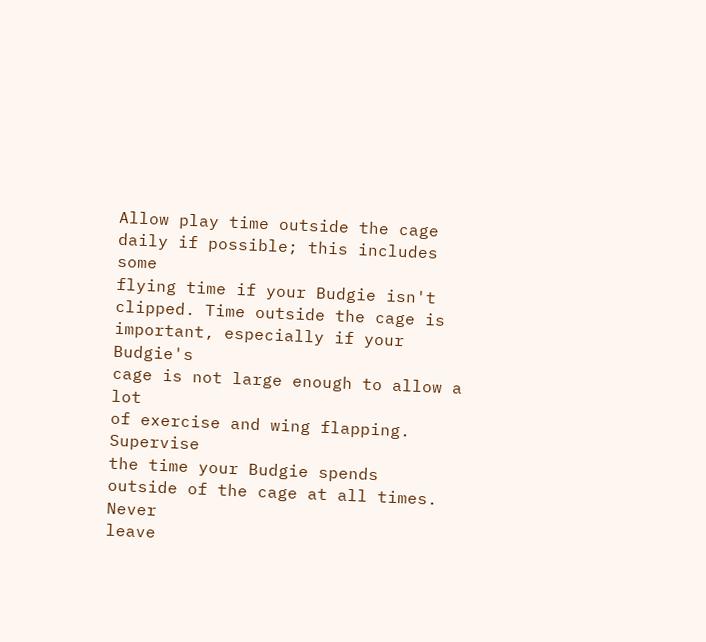Allow play time outside the cage
daily if possible; this includes some
flying time if your Budgie isn't
clipped. Time outside the cage is
important, especially if your Budgie's
cage is not large enough to allow a lot
of exercise and wing flapping. Supervise
the time your Budgie spends
outside of the cage at all times. Never
leave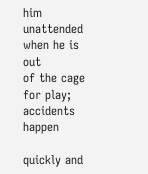him unattended when he is out
of the cage for play; accidents happen

quickly and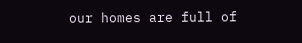our homes are full of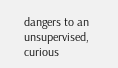dangers to an unsupervised, curious